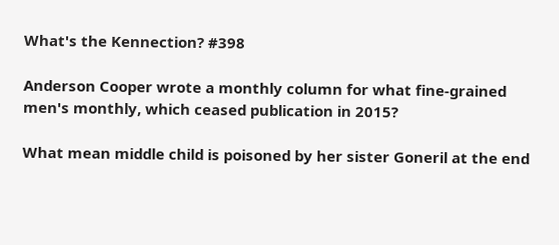What's the Kennection? #398

Anderson Cooper wrote a monthly column for what fine-grained men's monthly, which ceased publication in 2015?

What mean middle child is poisoned by her sister Goneril at the end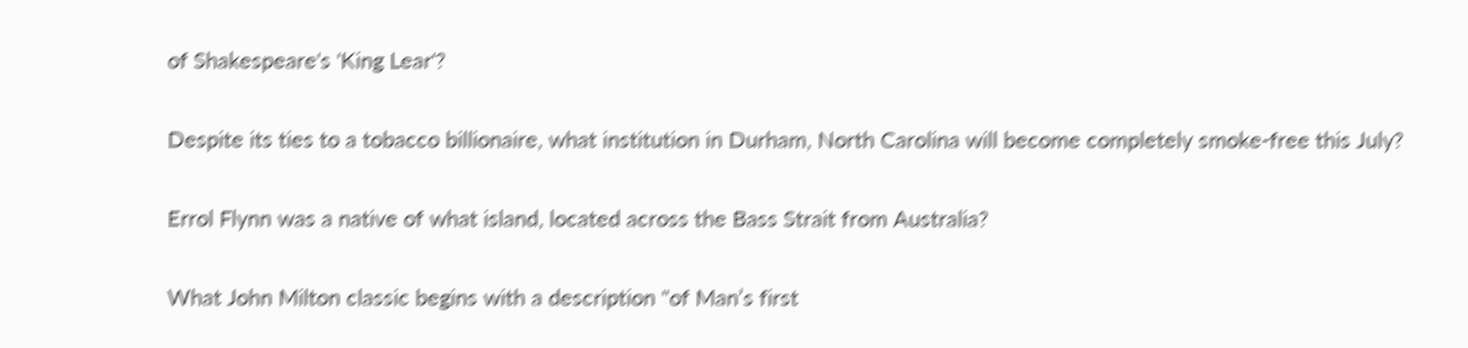of Shakespeare's 'King Lear'?

Despite its ties to a tobacco billionaire, what institution in Durham, North Carolina will become completely smoke-free this July?

Errol Flynn was a native of what island, located across the Bass Strait from Australia?

What John Milton classic begins with a description "of Man’s first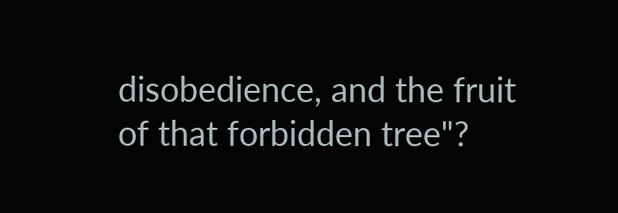disobedience, and the fruit of that forbidden tree"?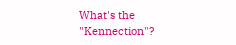What's the "Kennection"?